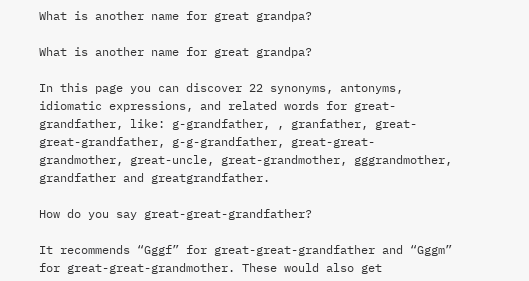What is another name for great grandpa?

What is another name for great grandpa?

In this page you can discover 22 synonyms, antonyms, idiomatic expressions, and related words for great-grandfather, like: g-grandfather, , granfather, great-great-grandfather, g-g-grandfather, great-great-grandmother, great-uncle, great-grandmother, gggrandmother, grandfather and greatgrandfather.

How do you say great-great-grandfather?

It recommends “Gggf” for great-great-grandfather and “Gggm” for great-great-grandmother. These would also get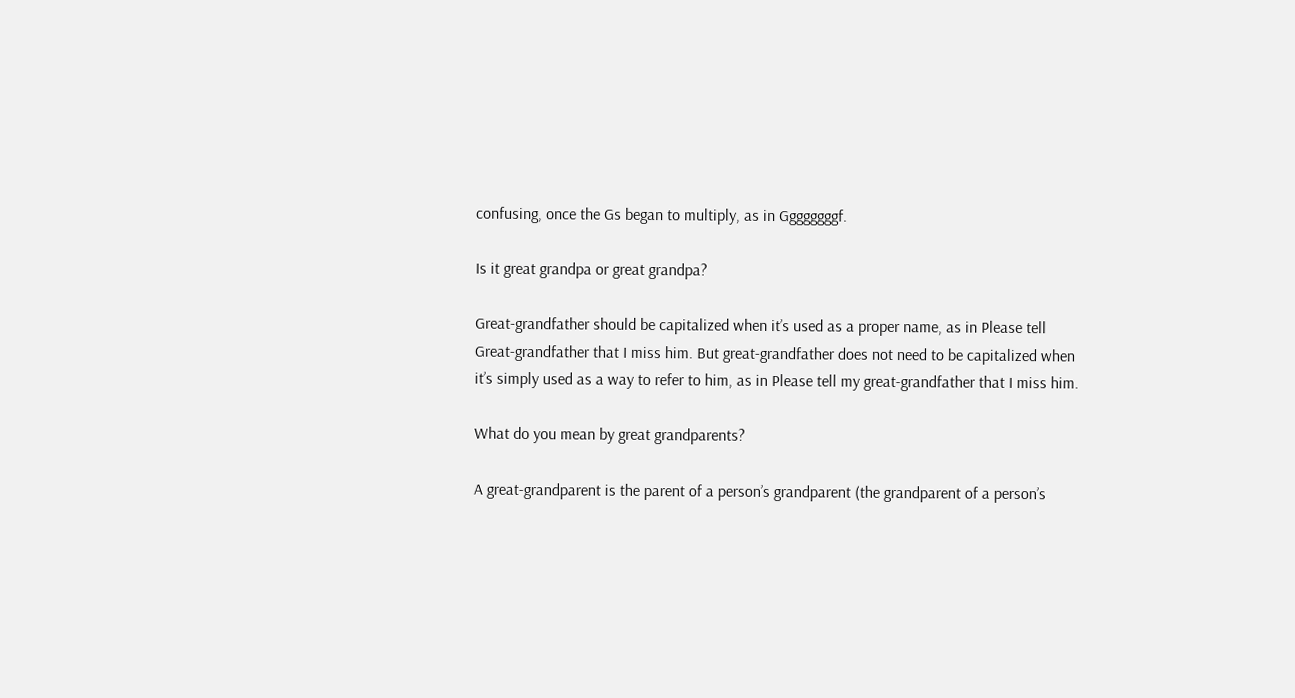confusing, once the Gs began to multiply, as in Ggggggggf.

Is it great grandpa or great grandpa?

Great-grandfather should be capitalized when it’s used as a proper name, as in Please tell Great-grandfather that I miss him. But great-grandfather does not need to be capitalized when it’s simply used as a way to refer to him, as in Please tell my great-grandfather that I miss him.

What do you mean by great grandparents?

A great-grandparent is the parent of a person’s grandparent (the grandparent of a person’s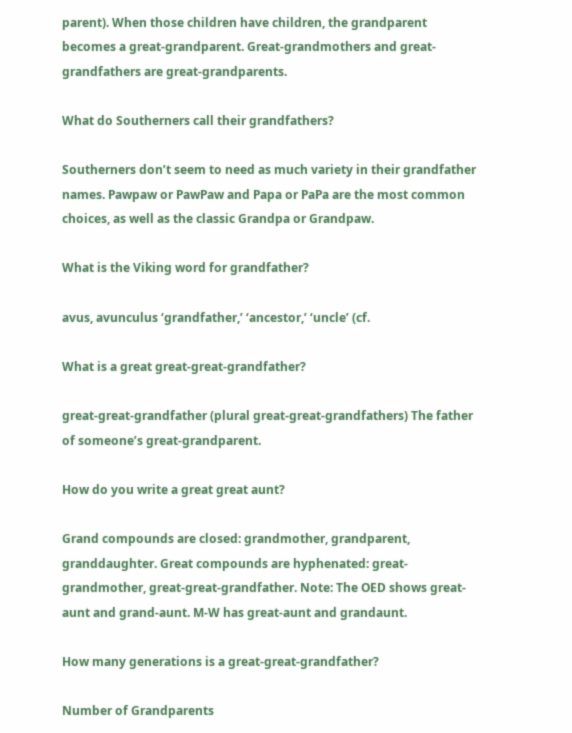parent). When those children have children, the grandparent becomes a great-grandparent. Great-grandmothers and great-grandfathers are great-grandparents.

What do Southerners call their grandfathers?

Southerners don’t seem to need as much variety in their grandfather names. Pawpaw or PawPaw and Papa or PaPa are the most common choices, as well as the classic Grandpa or Grandpaw.

What is the Viking word for grandfather?

avus, avunculus ‘grandfather,’ ‘ancestor,’ ‘uncle’ (cf.

What is a great great-great-grandfather?

great-great-grandfather (plural great-great-grandfathers) The father of someone’s great-grandparent.

How do you write a great great aunt?

Grand compounds are closed: grandmother, grandparent, granddaughter. Great compounds are hyphenated: great-grandmother, great-great-grandfather. Note: The OED shows great-aunt and grand-aunt. M-W has great-aunt and grandaunt.

How many generations is a great-great-grandfather?

Number of Grandparents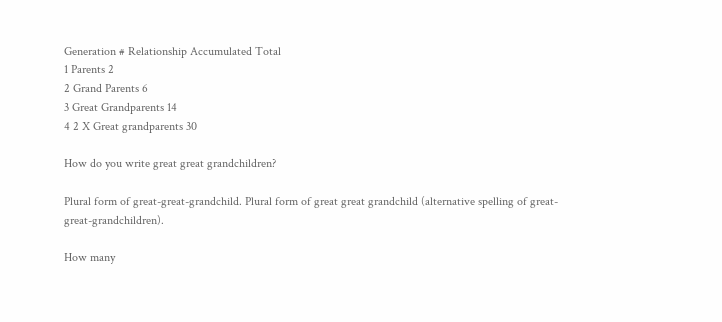Generation # Relationship Accumulated Total
1 Parents 2
2 Grand Parents 6
3 Great Grandparents 14
4 2 X Great grandparents 30

How do you write great great grandchildren?

Plural form of great-great-grandchild. Plural form of great great grandchild (alternative spelling of great-great-grandchildren).

How many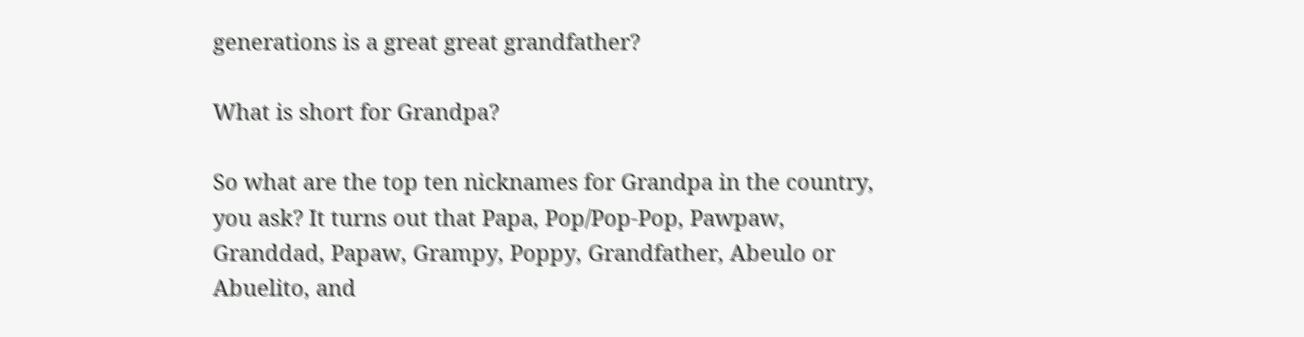generations is a great great grandfather?

What is short for Grandpa?

So what are the top ten nicknames for Grandpa in the country, you ask? It turns out that Papa, Pop/Pop-Pop, Pawpaw, Granddad, Papaw, Grampy, Poppy, Grandfather, Abeulo or Abuelito, and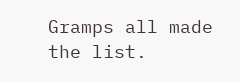Gramps all made the list.